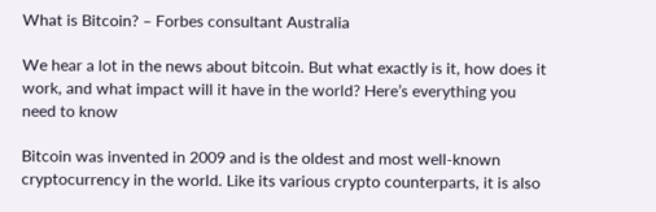What is Bitcoin? – Forbes consultant Australia

We hear a lot in the news about bitcoin. But what exactly is it, how does it work, and what impact will it have in the world? Here’s everything you need to know

Bitcoin was invented in 2009 and is the oldest and most well-known cryptocurrency in the world. Like its various crypto counterparts, it is also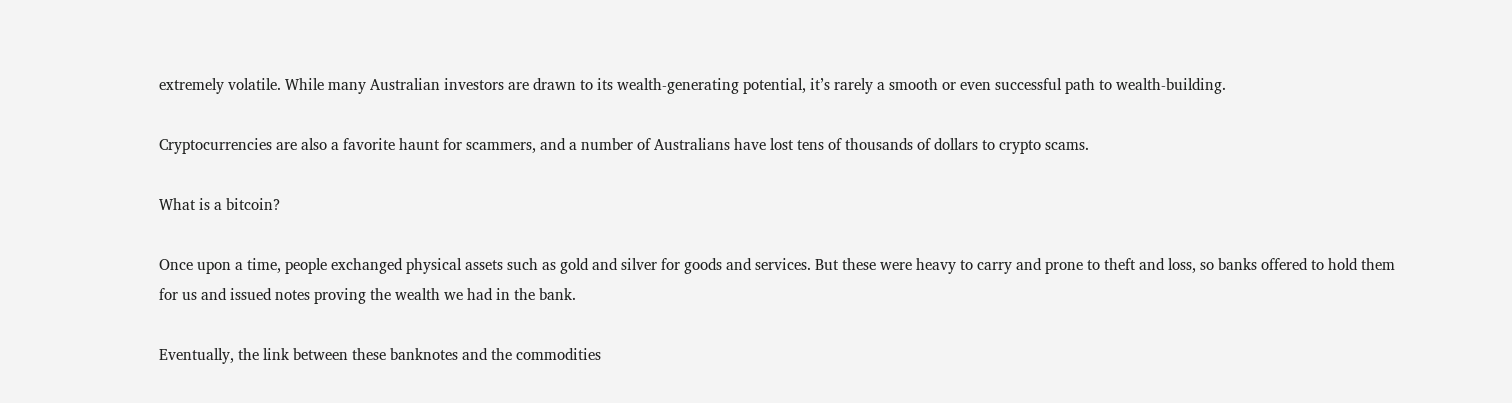extremely volatile. While many Australian investors are drawn to its wealth-generating potential, it’s rarely a smooth or even successful path to wealth-building.

Cryptocurrencies are also a favorite haunt for scammers, and a number of Australians have lost tens of thousands of dollars to crypto scams.

What is a bitcoin?

Once upon a time, people exchanged physical assets such as gold and silver for goods and services. But these were heavy to carry and prone to theft and loss, so banks offered to hold them for us and issued notes proving the wealth we had in the bank.

Eventually, the link between these banknotes and the commodities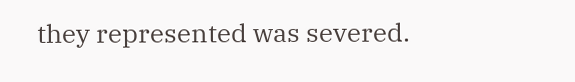they represented was severed.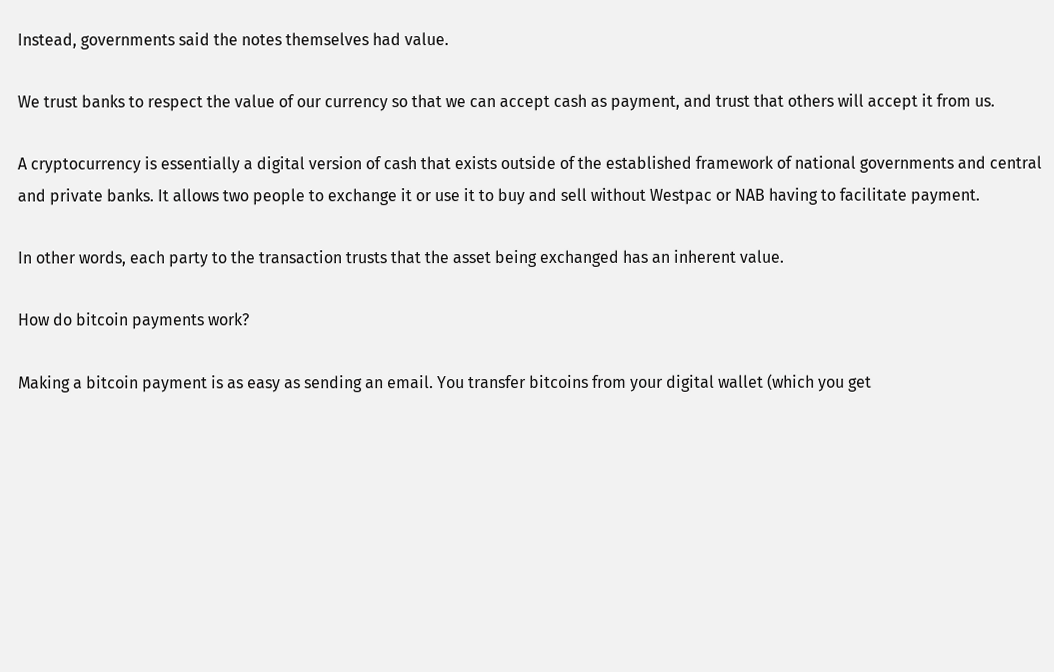Instead, governments said the notes themselves had value.

We trust banks to respect the value of our currency so that we can accept cash as payment, and trust that others will accept it from us.

A cryptocurrency is essentially a digital version of cash that exists outside of the established framework of national governments and central and private banks. It allows two people to exchange it or use it to buy and sell without Westpac or NAB having to facilitate payment.

In other words, each party to the transaction trusts that the asset being exchanged has an inherent value.

How do bitcoin payments work?

Making a bitcoin payment is as easy as sending an email. You transfer bitcoins from your digital wallet (which you get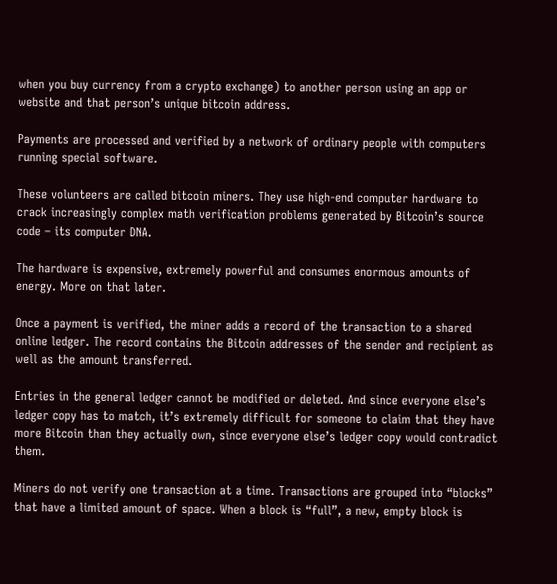when you buy currency from a crypto exchange) to another person using an app or website and that person’s unique bitcoin address.

Payments are processed and verified by a network of ordinary people with computers running special software.

These volunteers are called bitcoin miners. They use high-end computer hardware to crack increasingly complex math verification problems generated by Bitcoin’s source code – its computer DNA.

The hardware is expensive, extremely powerful and consumes enormous amounts of energy. More on that later.

Once a payment is verified, the miner adds a record of the transaction to a shared online ledger. The record contains the Bitcoin addresses of the sender and recipient as well as the amount transferred.

Entries in the general ledger cannot be modified or deleted. And since everyone else’s ledger copy has to match, it’s extremely difficult for someone to claim that they have more Bitcoin than they actually own, since everyone else’s ledger copy would contradict them.

Miners do not verify one transaction at a time. Transactions are grouped into “blocks” that have a limited amount of space. When a block is “full”, a new, empty block is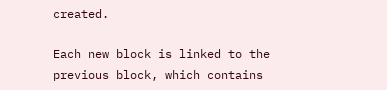created.

Each new block is linked to the previous block, which contains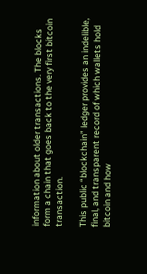information about older transactions. The blocks form a chain that goes back to the very first bitcoin transaction.

This public “blockchain” ledger provides an indelible, final, and transparent record of which wallets hold bitcoin and how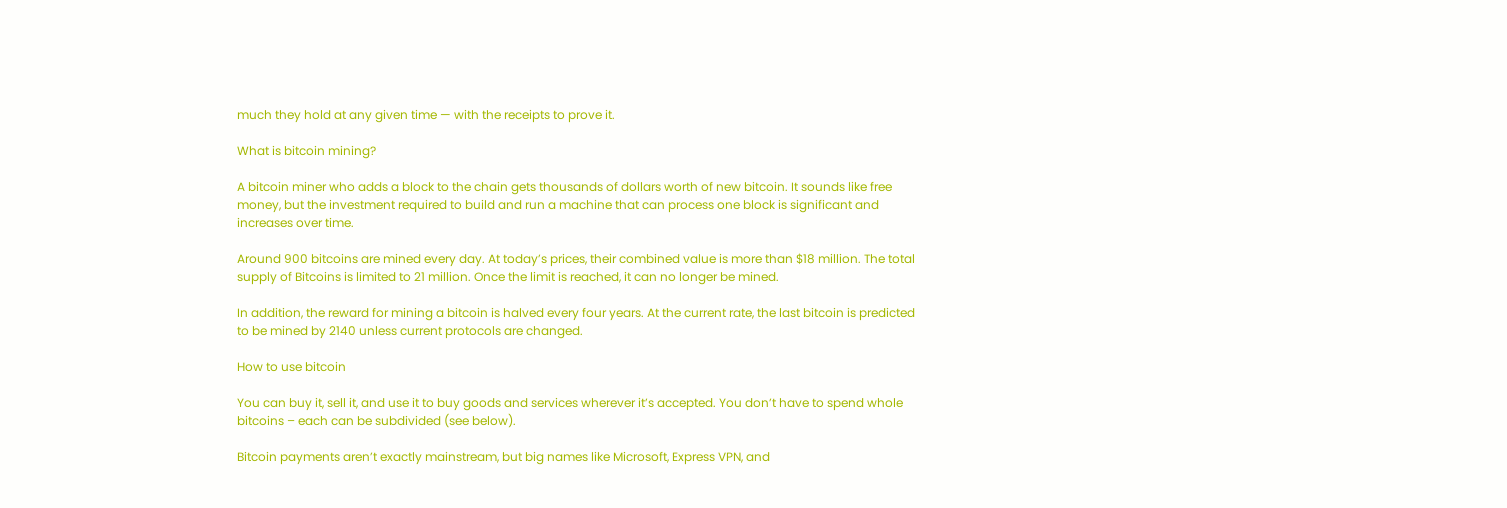much they hold at any given time — with the receipts to prove it.

What is bitcoin mining?

A bitcoin miner who adds a block to the chain gets thousands of dollars worth of new bitcoin. It sounds like free money, but the investment required to build and run a machine that can process one block is significant and increases over time.

Around 900 bitcoins are mined every day. At today’s prices, their combined value is more than $18 million. The total supply of Bitcoins is limited to 21 million. Once the limit is reached, it can no longer be mined.

In addition, the reward for mining a bitcoin is halved every four years. At the current rate, the last bitcoin is predicted to be mined by 2140 unless current protocols are changed.

How to use bitcoin

You can buy it, sell it, and use it to buy goods and services wherever it’s accepted. You don’t have to spend whole bitcoins – each can be subdivided (see below).

Bitcoin payments aren’t exactly mainstream, but big names like Microsoft, Express VPN, and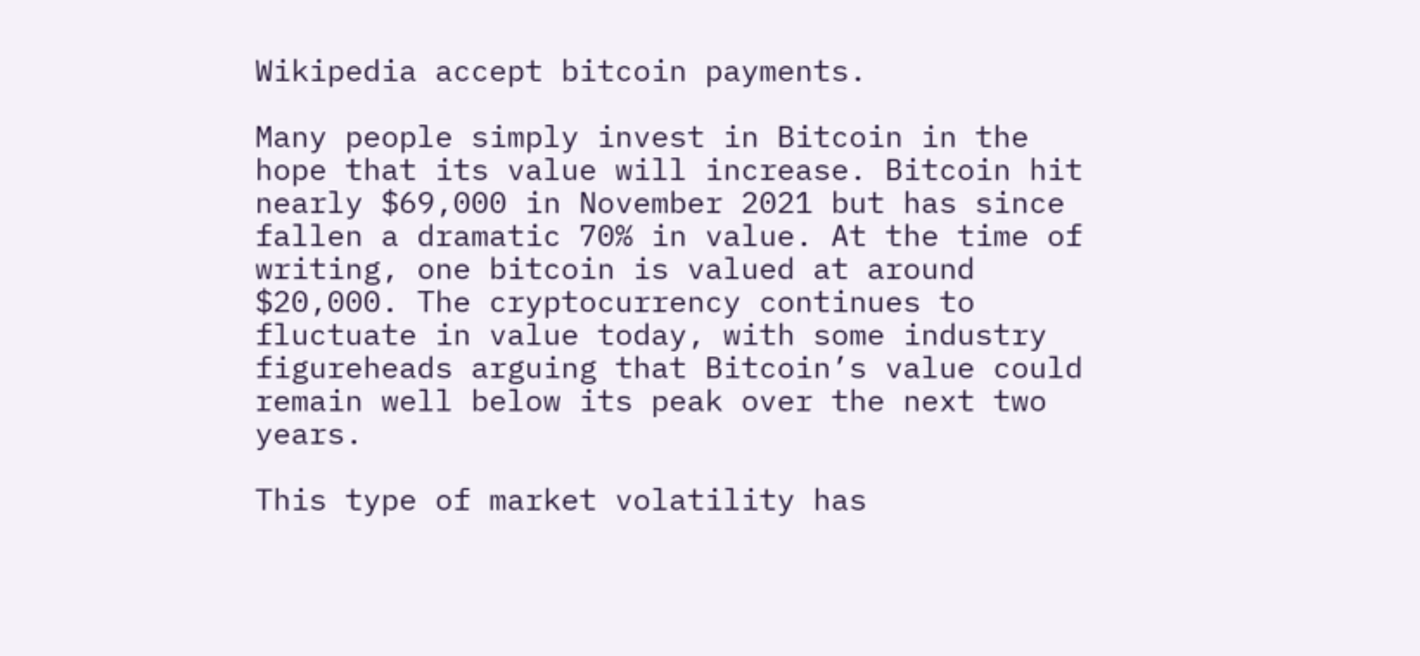Wikipedia accept bitcoin payments.

Many people simply invest in Bitcoin in the hope that its value will increase. Bitcoin hit nearly $69,000 in November 2021 but has since fallen a dramatic 70% in value. At the time of writing, one bitcoin is valued at around $20,000. The cryptocurrency continues to fluctuate in value today, with some industry figureheads arguing that Bitcoin’s value could remain well below its peak over the next two years.

This type of market volatility has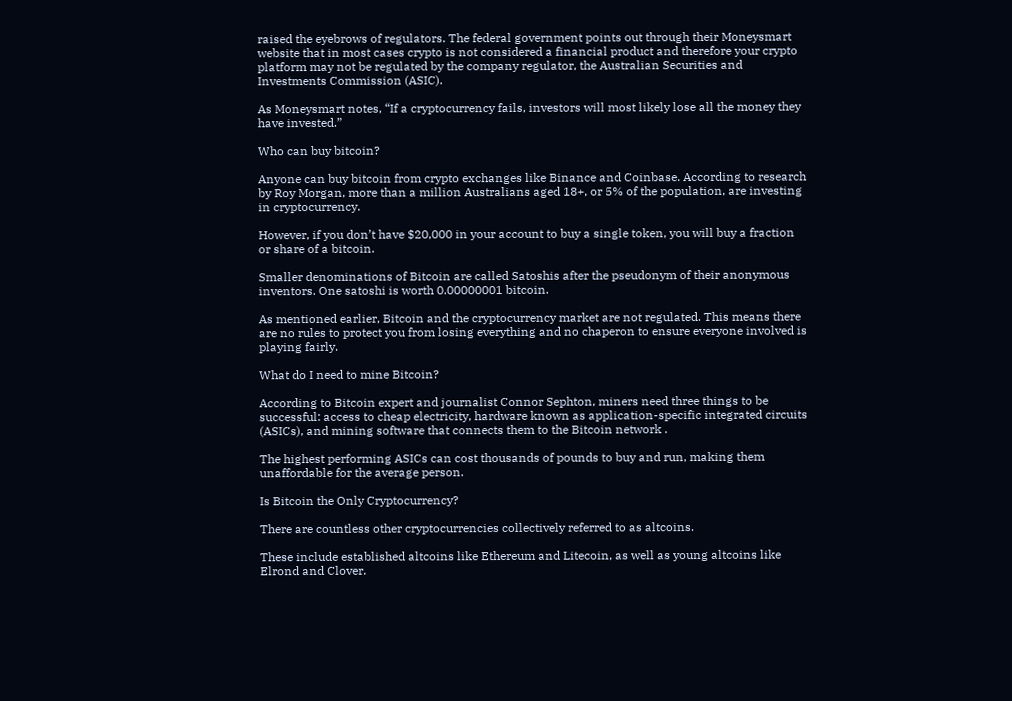raised the eyebrows of regulators. The federal government points out through their Moneysmart website that in most cases crypto is not considered a financial product and therefore your crypto platform may not be regulated by the company regulator, the Australian Securities and Investments Commission (ASIC).

As Moneysmart notes, “If a cryptocurrency fails, investors will most likely lose all the money they have invested.”

Who can buy bitcoin?

Anyone can buy bitcoin from crypto exchanges like Binance and Coinbase. According to research by Roy Morgan, more than a million Australians aged 18+, or 5% of the population, are investing in cryptocurrency.

However, if you don’t have $20,000 in your account to buy a single token, you will buy a fraction or share of a bitcoin.

Smaller denominations of Bitcoin are called Satoshis after the pseudonym of their anonymous inventors. One satoshi is worth 0.00000001 bitcoin.

As mentioned earlier, Bitcoin and the cryptocurrency market are not regulated. This means there are no rules to protect you from losing everything and no chaperon to ensure everyone involved is playing fairly.

What do I need to mine Bitcoin?

According to Bitcoin expert and journalist Connor Sephton, miners need three things to be successful: access to cheap electricity, hardware known as application-specific integrated circuits (ASICs), and mining software that connects them to the Bitcoin network .

The highest performing ASICs can cost thousands of pounds to buy and run, making them unaffordable for the average person.

Is Bitcoin the Only Cryptocurrency?

There are countless other cryptocurrencies collectively referred to as altcoins.

These include established altcoins like Ethereum and Litecoin, as well as young altcoins like Elrond and Clover.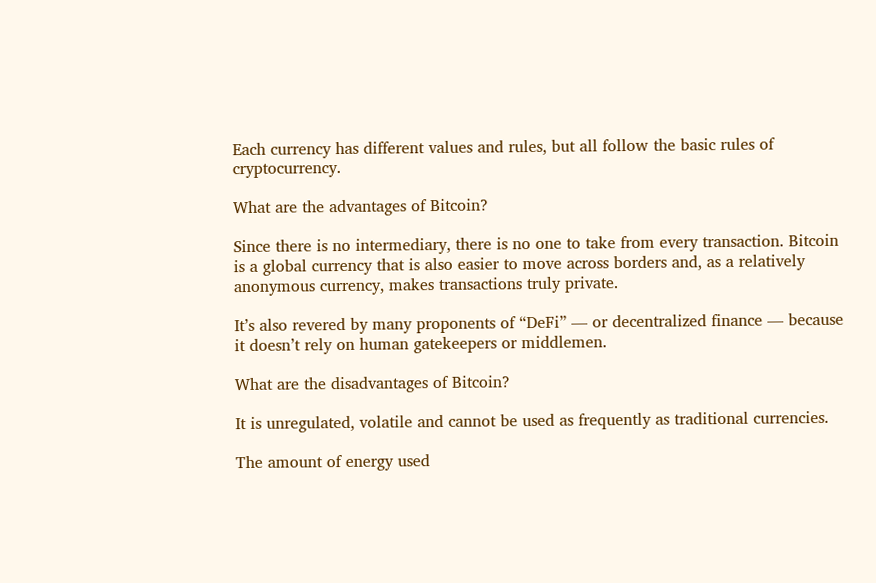Each currency has different values and rules, but all follow the basic rules of cryptocurrency.

What are the advantages of Bitcoin?

Since there is no intermediary, there is no one to take from every transaction. Bitcoin is a global currency that is also easier to move across borders and, as a relatively anonymous currency, makes transactions truly private.

It’s also revered by many proponents of “DeFi” — or decentralized finance — because it doesn’t rely on human gatekeepers or middlemen.

What are the disadvantages of Bitcoin?

It is unregulated, volatile and cannot be used as frequently as traditional currencies.

The amount of energy used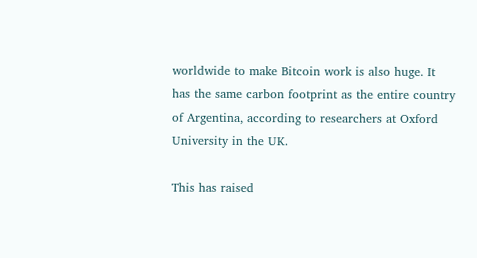worldwide to make Bitcoin work is also huge. It has the same carbon footprint as the entire country of Argentina, according to researchers at Oxford University in the UK.

This has raised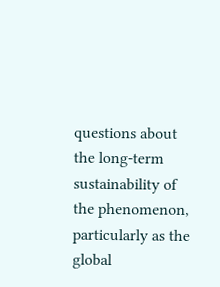questions about the long-term sustainability of the phenomenon, particularly as the global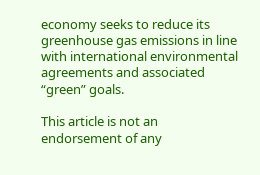economy seeks to reduce its greenhouse gas emissions in line with international environmental agreements and associated “green” goals.

This article is not an endorsement of any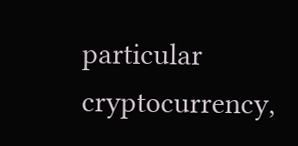particular cryptocurrency,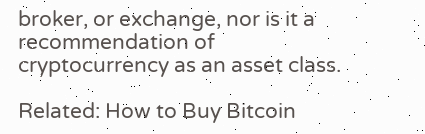broker, or exchange, nor is it a recommendation of cryptocurrency as an asset class.

Related: How to Buy Bitcoin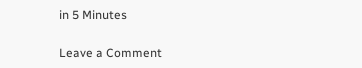in 5 Minutes

Leave a Comment